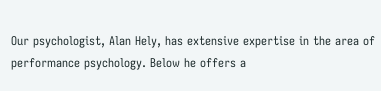Our psychologist, Alan Hely, has extensive expertise in the area of performance psychology. Below he offers a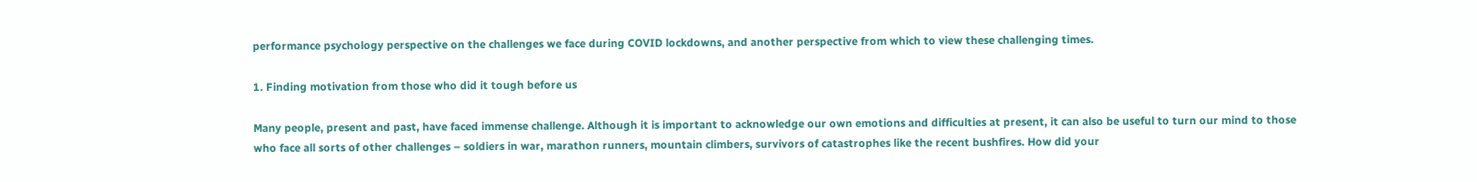performance psychology perspective on the challenges we face during COVID lockdowns, and another perspective from which to view these challenging times.

1. Finding motivation from those who did it tough before us

Many people, present and past, have faced immense challenge. Although it is important to acknowledge our own emotions and difficulties at present, it can also be useful to turn our mind to those who face all sorts of other challenges – soldiers in war, marathon runners, mountain climbers, survivors of catastrophes like the recent bushfires. How did your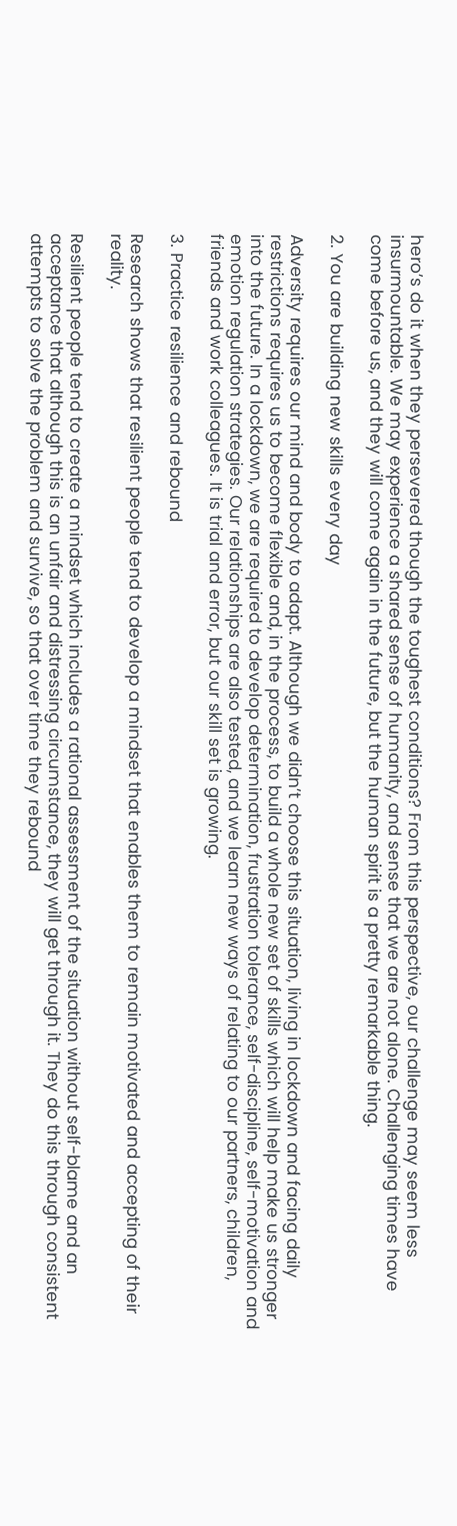hero’s do it when they persevered though the toughest conditions? From this perspective, our challenge may seem less insurmountable. We may experience a shared sense of humanity, and sense that we are not alone. Challenging times have come before us, and they will come again in the future, but the human spirit is a pretty remarkable thing.

2. You are building new skills every day

Adversity requires our mind and body to adapt. Although we didn’t choose this situation, living in lockdown and facing daily restrictions requires us to become flexible and, in the process, to build a whole new set of skills which will help make us stronger into the future. In a lockdown, we are required to develop determination, frustration tolerance, self-discipline, self-motivation and emotion regulation strategies. Our relationships are also tested, and we learn new ways of relating to our partners, children, friends and work colleagues. It is trial and error, but our skill set is growing.

3. Practice resilience and rebound

Research shows that resilient people tend to develop a mindset that enables them to remain motivated and accepting of their reality.

Resilient people tend to create a mindset which includes a rational assessment of the situation without self-blame and an acceptance that although this is an unfair and distressing circumstance, they will get through it. They do this through consistent attempts to solve the problem and survive, so that over time they rebound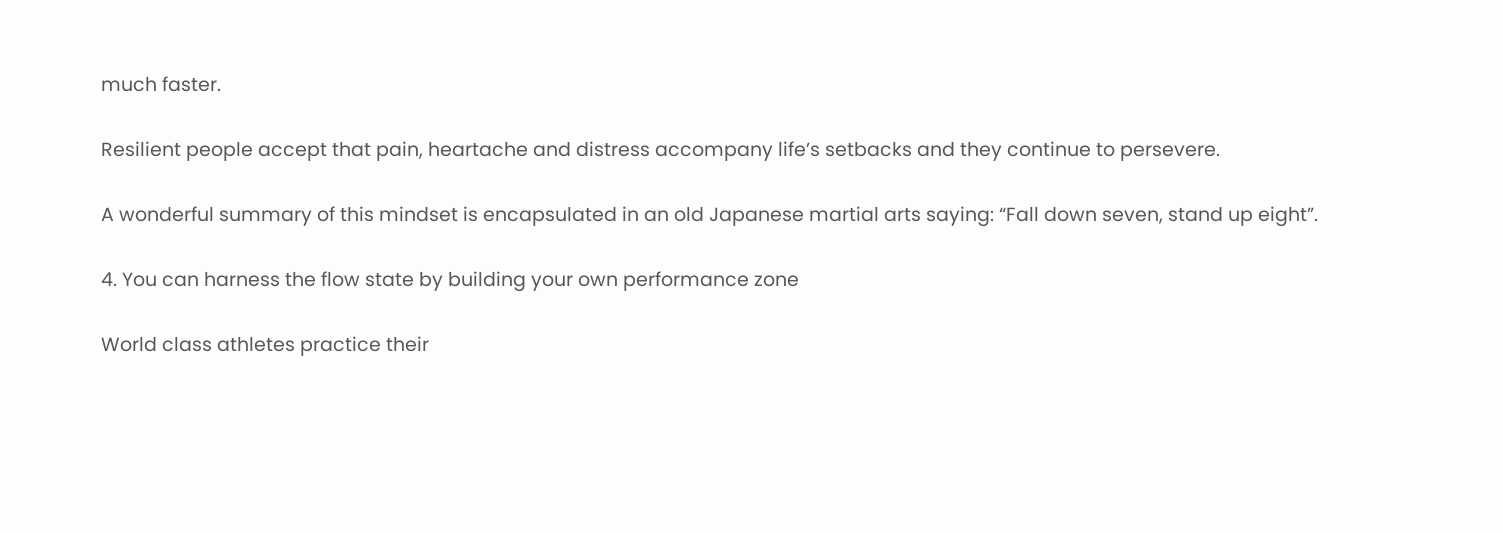much faster.

Resilient people accept that pain, heartache and distress accompany life’s setbacks and they continue to persevere.

A wonderful summary of this mindset is encapsulated in an old Japanese martial arts saying: “Fall down seven, stand up eight”.

4. You can harness the flow state by building your own performance zone

World class athletes practice their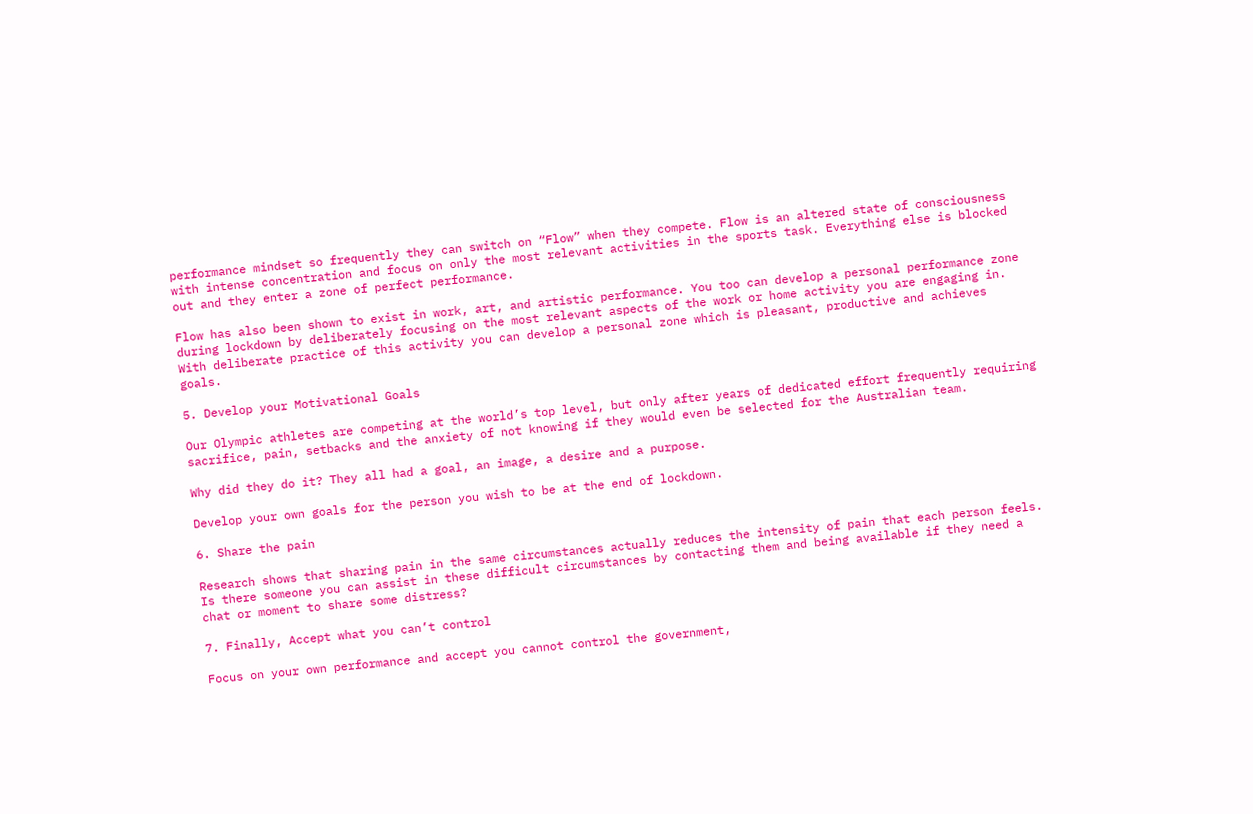performance mindset so frequently they can switch on “Flow” when they compete. Flow is an altered state of consciousness with intense concentration and focus on only the most relevant activities in the sports task. Everything else is blocked out and they enter a zone of perfect performance.

Flow has also been shown to exist in work, art, and artistic performance. You too can develop a personal performance zone during lockdown by deliberately focusing on the most relevant aspects of the work or home activity you are engaging in. With deliberate practice of this activity you can develop a personal zone which is pleasant, productive and achieves goals.

5. Develop your Motivational Goals

Our Olympic athletes are competing at the world’s top level, but only after years of dedicated effort frequently requiring sacrifice, pain, setbacks and the anxiety of not knowing if they would even be selected for the Australian team.

Why did they do it? They all had a goal, an image, a desire and a purpose.

Develop your own goals for the person you wish to be at the end of lockdown.

6. Share the pain

Research shows that sharing pain in the same circumstances actually reduces the intensity of pain that each person feels. Is there someone you can assist in these difficult circumstances by contacting them and being available if they need a chat or moment to share some distress?

7. Finally, Accept what you can’t control

Focus on your own performance and accept you cannot control the government,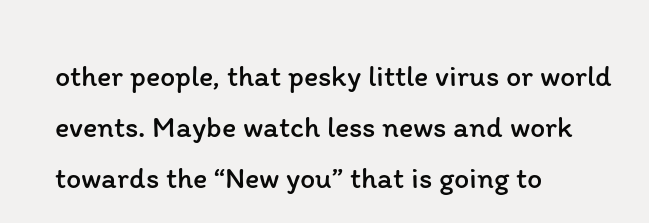other people, that pesky little virus or world events. Maybe watch less news and work towards the “New you” that is going to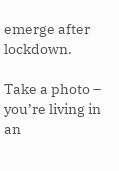emerge after lockdown.

Take a photo – you’re living in an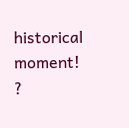historical moment! ?